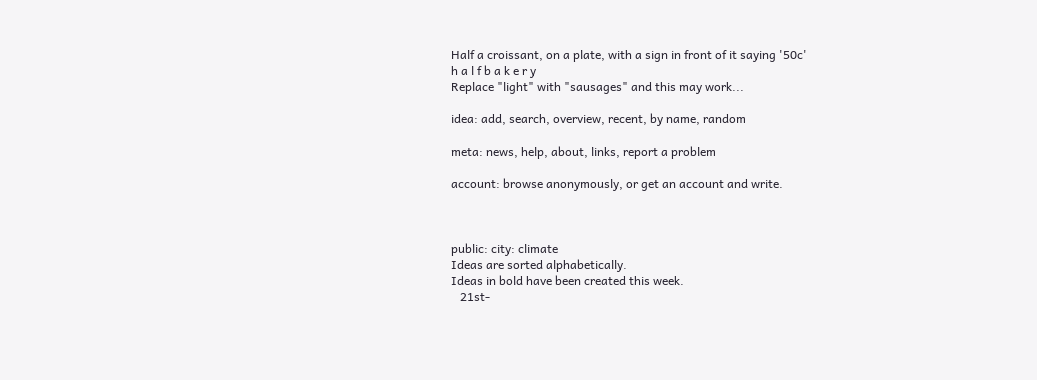Half a croissant, on a plate, with a sign in front of it saying '50c'
h a l f b a k e r y
Replace "light" with "sausages" and this may work...

idea: add, search, overview, recent, by name, random

meta: news, help, about, links, report a problem

account: browse anonymously, or get an account and write.



public: city: climate
Ideas are sorted alphabetically.
Ideas in bold have been created this week.
   21st-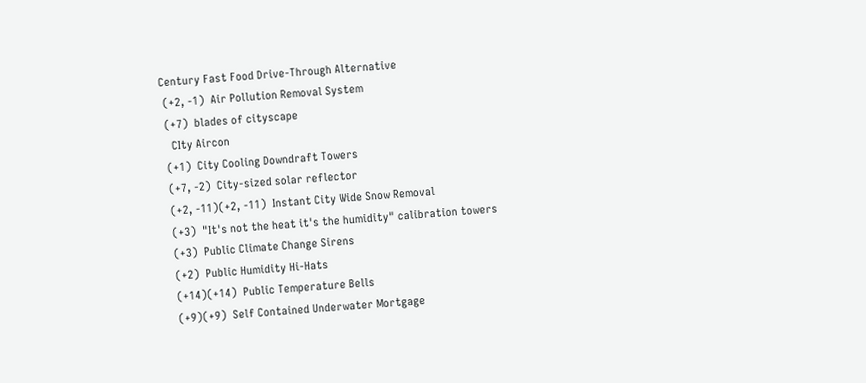Century Fast Food Drive-Through Alternative
 (+2, -1)  Air Pollution Removal System
 (+7)  blades of cityscape
   CIty Aircon
 (+1)  City Cooling Downdraft Towers
 (+7, -2)  City-sized solar reflector
 (+2, -11)(+2, -11)  Instant City Wide Snow Removal
 (+3)  "It's not the heat it's the humidity" calibration towers
 (+3)  Public Climate Change Sirens
 (+2)  Public Humidity Hi-Hats
 (+14)(+14)  Public Temperature Bells
 (+9)(+9)  Self Contained Underwater Mortgage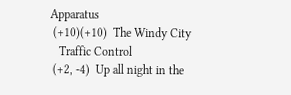Apparatus
 (+10)(+10)  The Windy City
   Traffic Control
 (+2, -4)  Up all night in the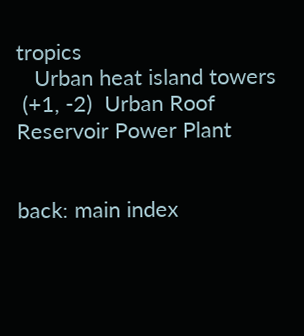tropics
   Urban heat island towers
 (+1, -2)  Urban Roof Reservoir Power Plant


back: main index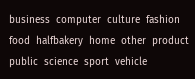business  computer  culture  fashion  food  halfbakery  home  other  product  public  science  sport  vehicle